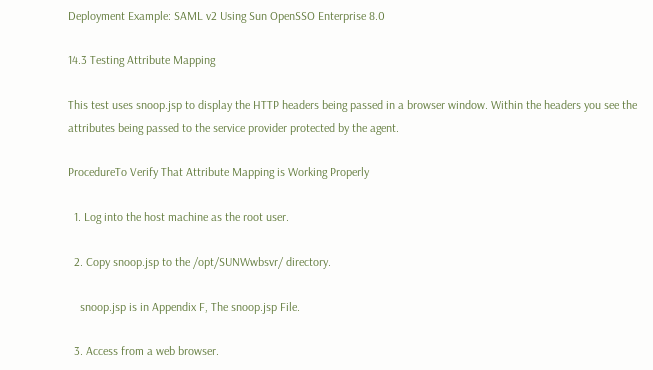Deployment Example: SAML v2 Using Sun OpenSSO Enterprise 8.0

14.3 Testing Attribute Mapping

This test uses snoop.jsp to display the HTTP headers being passed in a browser window. Within the headers you see the attributes being passed to the service provider protected by the agent.

ProcedureTo Verify That Attribute Mapping is Working Properly

  1. Log into the host machine as the root user.

  2. Copy snoop.jsp to the /opt/SUNWwbsvr/ directory.

    snoop.jsp is in Appendix F, The snoop.jsp File.

  3. Access from a web browser.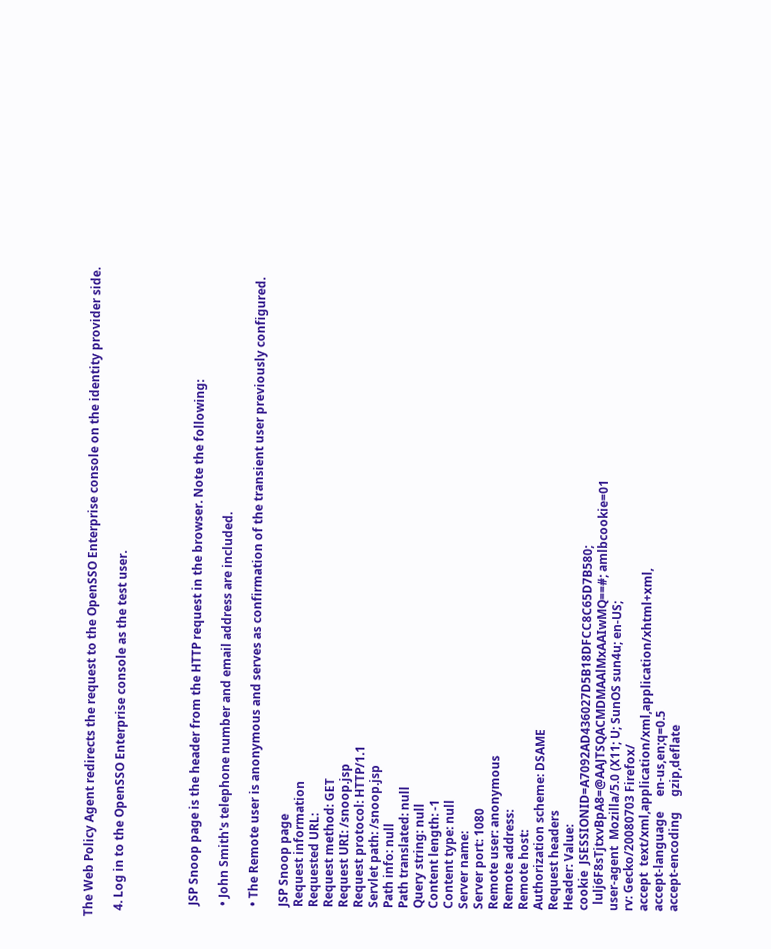The Web Policy Agent redirects the request to the OpenSSO Enterprise console on the identity provider side.

  4. Log in to the OpenSSO Enterprise console as the test user.




    JSP Snoop page is the header from the HTTP request in the browser. Note the following:

    • John Smith's telephone number and email address are included.

    • The Remote user is anonymous and serves as confirmation of the transient user previously configured.

    JSP Snoop page
    Request information
    Requested URL:
    Request method: GET
    Request URI: /snoop.jsp
    Request protocol: HTTP/1.1
    Servlet path: /snoop.jsp
    Path info: null
    Path translated: null
    Query string: null
    Content length: -1
    Content type: null
    Server name:
    Server port: 1080
    Remote user: anonymous
    Remote address:
    Remote host:
    Authorization scheme: DSAME
    Request headers
    Header: Value:
    cookie  JSESSIONID=A7092AD436027D5B18DFCC8C65D7B580;
      lulj6F8sTjtxvBpA8=@AAJTSQACMDMAAlMxAAIwMQ==#; amlbcookie=01
    user-agent  Mozilla/5.0 (X11; U; SunOS sun4u; en-US;
    rv: Gecko/20080703 Firefox/
    accept  text/xml,application/xml,application/xhtml+xml,
    accept-language     en-us,en;q=0.5
    accept-encoding     gzip,deflate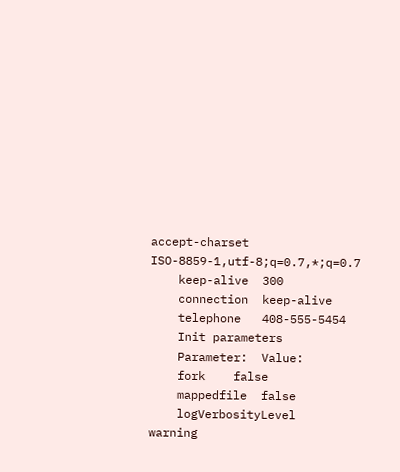accept-charset  ISO-8859-1,utf-8;q=0.7,*;q=0.7
    keep-alive  300
    connection  keep-alive
    telephone   408-555-5454
    Init parameters
    Parameter:  Value:
    fork    false
    mappedfile  false
    logVerbosityLevel   warning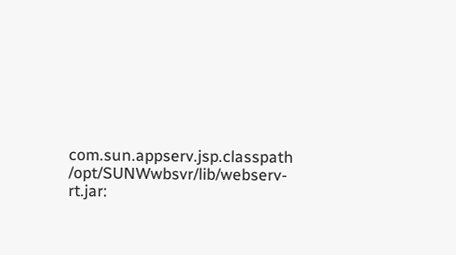com.sun.appserv.jsp.classpath   /opt/SUNWwbsvr/lib/webserv-rt.jar: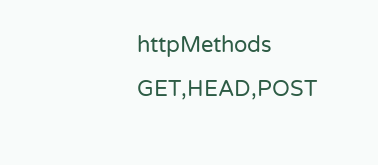httpMethods     GET,HEAD,POST